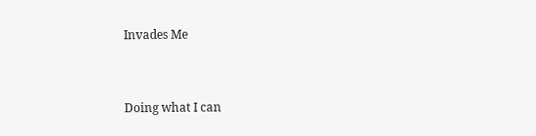Invades Me


Doing what I can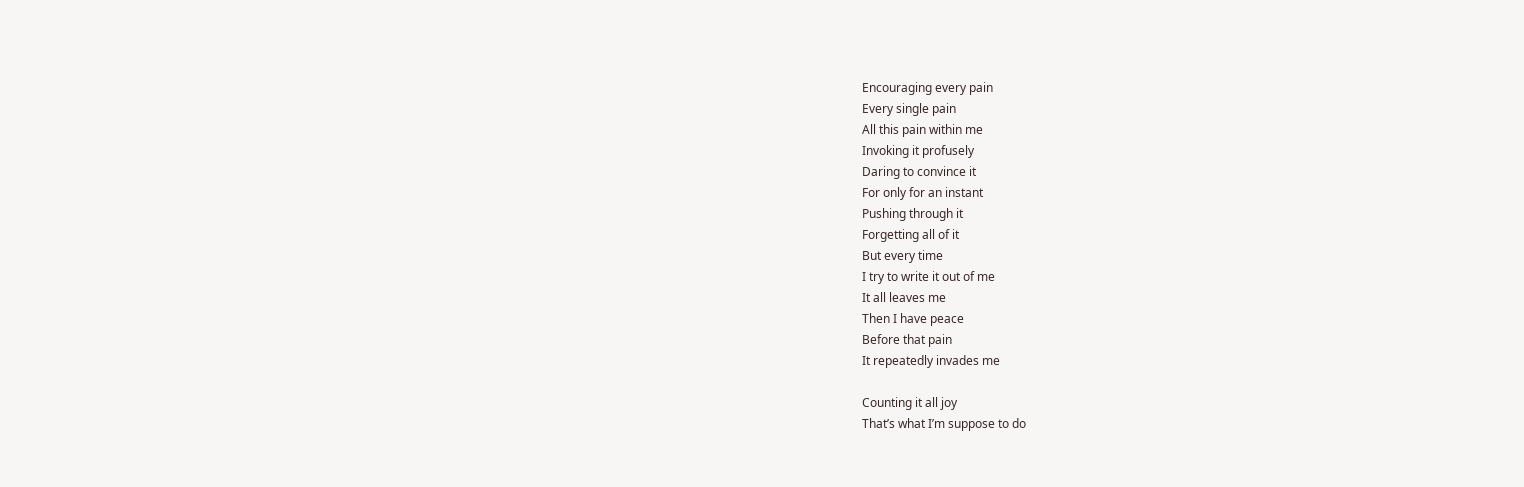Encouraging every pain
Every single pain
All this pain within me
Invoking it profusely
Daring to convince it
For only for an instant
Pushing through it
Forgetting all of it
But every time
I try to write it out of me
It all leaves me
Then I have peace
Before that pain
It repeatedly invades me

Counting it all joy
That’s what I’m suppose to do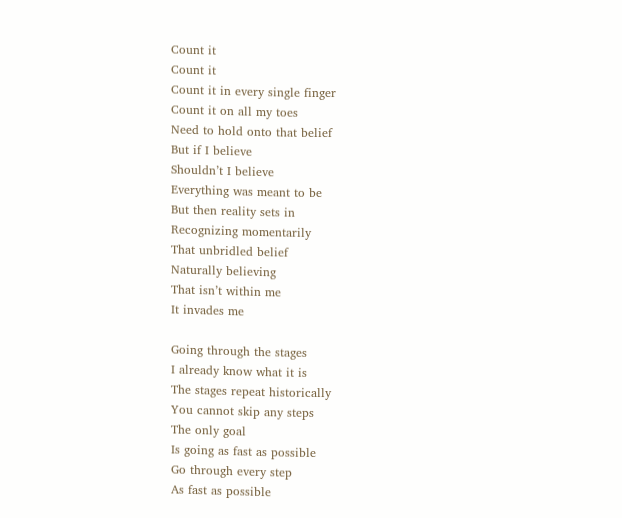Count it
Count it
Count it in every single finger
Count it on all my toes
Need to hold onto that belief
But if I believe
Shouldn’t I believe
Everything was meant to be
But then reality sets in
Recognizing momentarily
That unbridled belief
Naturally believing
That isn’t within me
It invades me

Going through the stages
I already know what it is
The stages repeat historically
You cannot skip any steps
The only goal
Is going as fast as possible
Go through every step
As fast as possible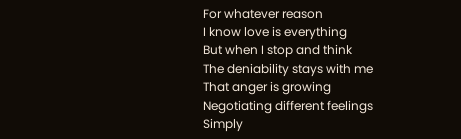For whatever reason
I know love is everything
But when I stop and think
The deniability stays with me
That anger is growing
Negotiating different feelings
Simply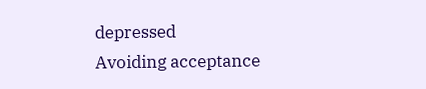depressed
Avoiding acceptance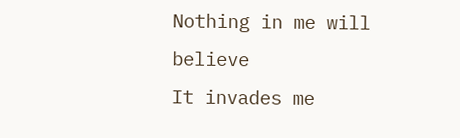Nothing in me will believe
It invades me